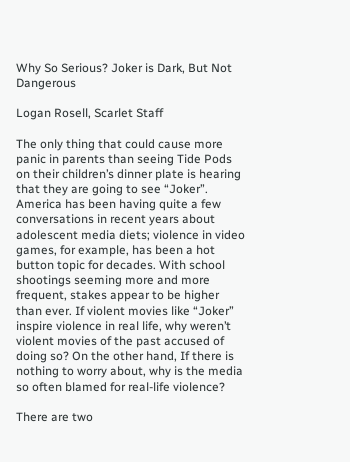Why So Serious? Joker is Dark, But Not Dangerous

Logan Rosell, Scarlet Staff

The only thing that could cause more panic in parents than seeing Tide Pods on their children’s dinner plate is hearing that they are going to see “Joker”. America has been having quite a few conversations in recent years about adolescent media diets; violence in video games, for example, has been a hot button topic for decades. With school shootings seeming more and more frequent, stakes appear to be higher than ever. If violent movies like “Joker” inspire violence in real life, why weren’t violent movies of the past accused of doing so? On the other hand, If there is nothing to worry about, why is the media so often blamed for real-life violence?

There are two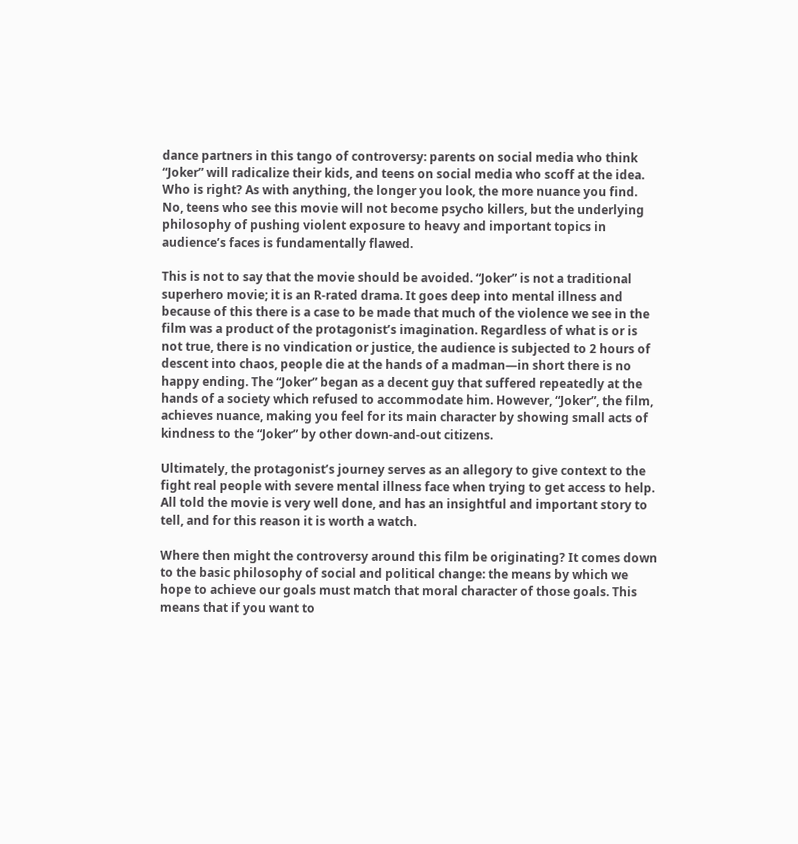dance partners in this tango of controversy: parents on social media who think “Joker” will radicalize their kids, and teens on social media who scoff at the idea. Who is right? As with anything, the longer you look, the more nuance you find. No, teens who see this movie will not become psycho killers, but the underlying philosophy of pushing violent exposure to heavy and important topics in audience’s faces is fundamentally flawed.

This is not to say that the movie should be avoided. “Joker” is not a traditional superhero movie; it is an R-rated drama. It goes deep into mental illness and because of this there is a case to be made that much of the violence we see in the film was a product of the protagonist’s imagination. Regardless of what is or is not true, there is no vindication or justice, the audience is subjected to 2 hours of descent into chaos, people die at the hands of a madman—in short there is no happy ending. The “Joker” began as a decent guy that suffered repeatedly at the hands of a society which refused to accommodate him. However, “Joker”, the film, achieves nuance, making you feel for its main character by showing small acts of kindness to the “Joker” by other down-and-out citizens.

Ultimately, the protagonist’s journey serves as an allegory to give context to the fight real people with severe mental illness face when trying to get access to help. All told the movie is very well done, and has an insightful and important story to tell, and for this reason it is worth a watch.

Where then might the controversy around this film be originating? It comes down to the basic philosophy of social and political change: the means by which we hope to achieve our goals must match that moral character of those goals. This means that if you want to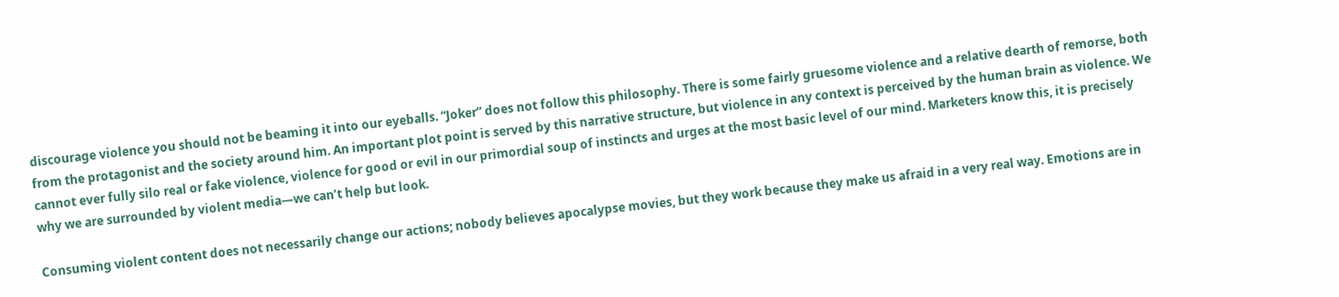discourage violence you should not be beaming it into our eyeballs. “Joker” does not follow this philosophy. There is some fairly gruesome violence and a relative dearth of remorse, both from the protagonist and the society around him. An important plot point is served by this narrative structure, but violence in any context is perceived by the human brain as violence. We cannot ever fully silo real or fake violence, violence for good or evil in our primordial soup of instincts and urges at the most basic level of our mind. Marketers know this, it is precisely why we are surrounded by violent media—we can’t help but look.

Consuming violent content does not necessarily change our actions; nobody believes apocalypse movies, but they work because they make us afraid in a very real way. Emotions are in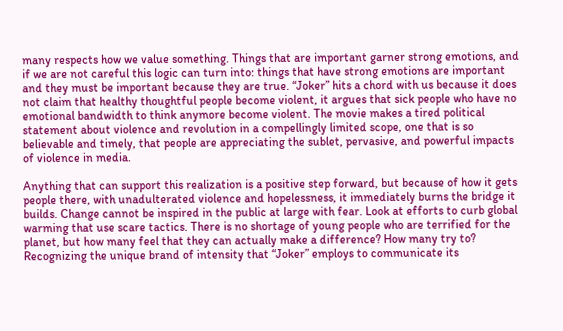many respects how we value something. Things that are important garner strong emotions, and if we are not careful this logic can turn into: things that have strong emotions are important and they must be important because they are true. “Joker” hits a chord with us because it does not claim that healthy thoughtful people become violent, it argues that sick people who have no emotional bandwidth to think anymore become violent. The movie makes a tired political statement about violence and revolution in a compellingly limited scope, one that is so believable and timely, that people are appreciating the sublet, pervasive, and powerful impacts of violence in media.

Anything that can support this realization is a positive step forward, but because of how it gets people there, with unadulterated violence and hopelessness, it immediately burns the bridge it builds. Change cannot be inspired in the public at large with fear. Look at efforts to curb global warming that use scare tactics. There is no shortage of young people who are terrified for the planet, but how many feel that they can actually make a difference? How many try to? Recognizing the unique brand of intensity that “Joker” employs to communicate its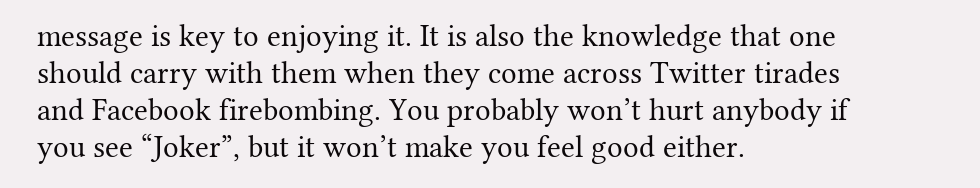message is key to enjoying it. It is also the knowledge that one should carry with them when they come across Twitter tirades and Facebook firebombing. You probably won’t hurt anybody if you see “Joker”, but it won’t make you feel good either.